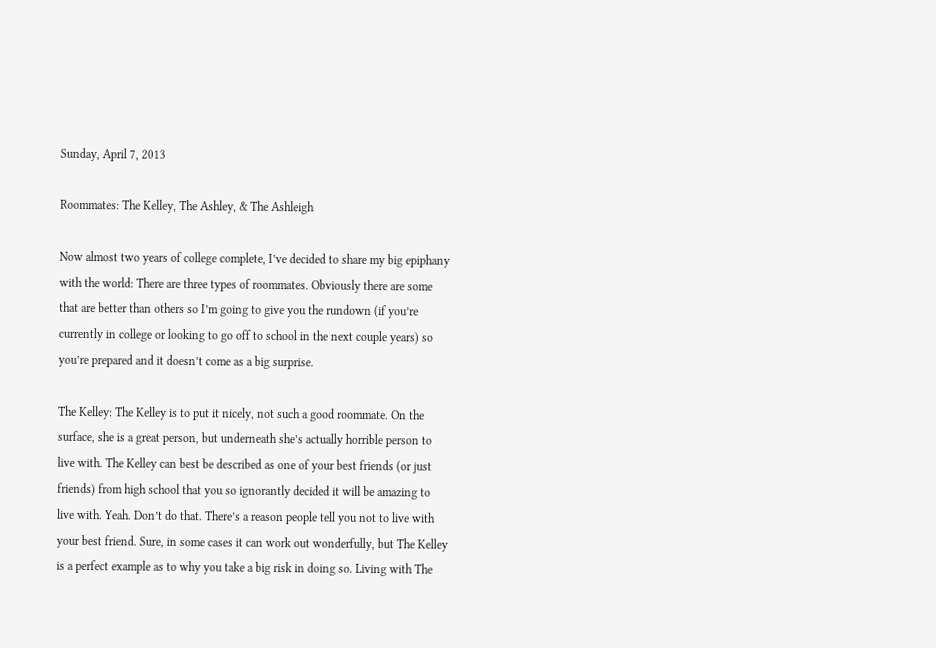Sunday, April 7, 2013

Roommates: The Kelley, The Ashley, & The Ashleigh

Now almost two years of college complete, I’ve decided to share my big epiphany with the world: There are three types of roommates. Obviously there are some that are better than others so I’m going to give you the rundown (if you’re currently in college or looking to go off to school in the next couple years) so you’re prepared and it doesn’t come as a big surprise.

The Kelley: The Kelley is to put it nicely, not such a good roommate. On the surface, she is a great person, but underneath she’s actually horrible person to live with. The Kelley can best be described as one of your best friends (or just friends) from high school that you so ignorantly decided it will be amazing to live with. Yeah. Don’t do that. There’s a reason people tell you not to live with your best friend. Sure, in some cases it can work out wonderfully, but The Kelley is a perfect example as to why you take a big risk in doing so. Living with The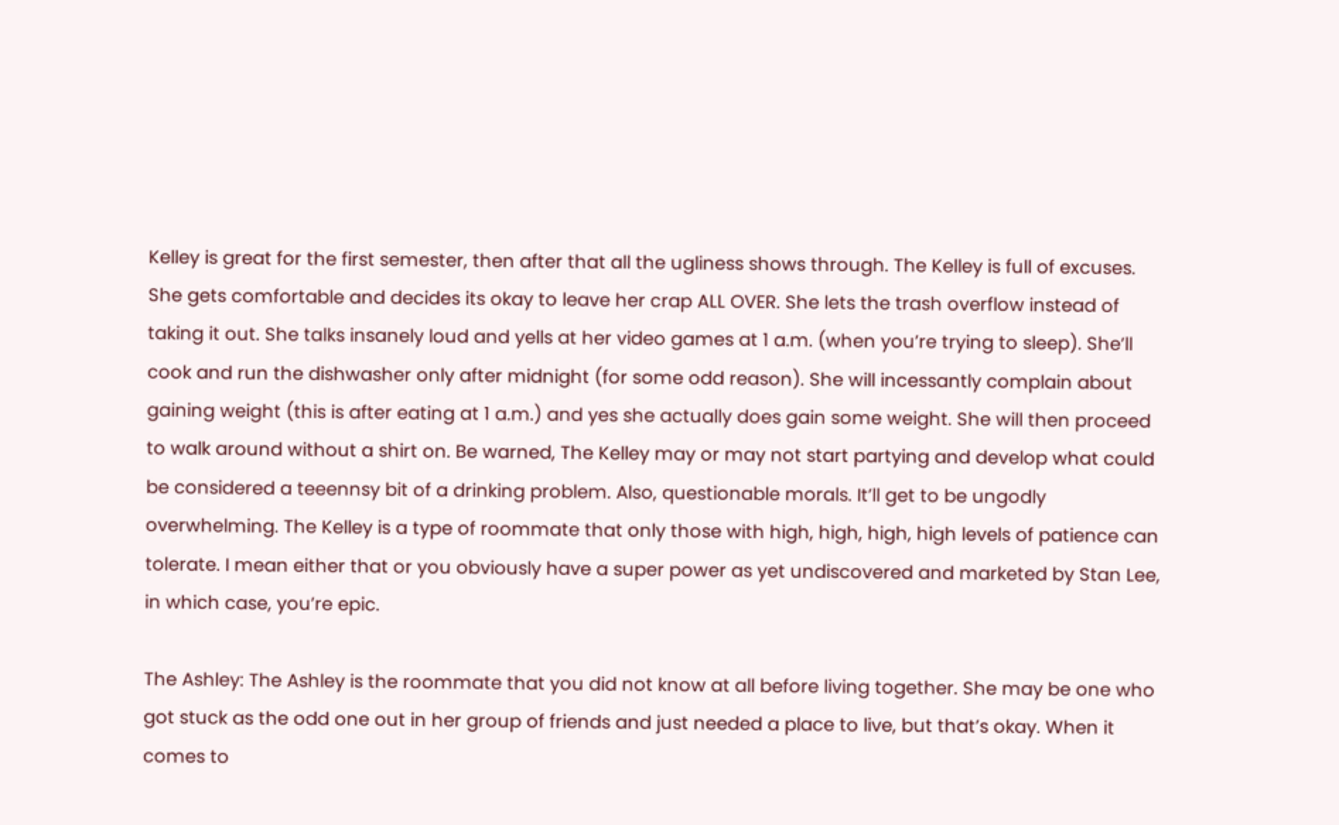Kelley is great for the first semester, then after that all the ugliness shows through. The Kelley is full of excuses. She gets comfortable and decides its okay to leave her crap ALL OVER. She lets the trash overflow instead of taking it out. She talks insanely loud and yells at her video games at 1 a.m. (when you’re trying to sleep). She’ll cook and run the dishwasher only after midnight (for some odd reason). She will incessantly complain about gaining weight (this is after eating at 1 a.m.) and yes she actually does gain some weight. She will then proceed to walk around without a shirt on. Be warned, The Kelley may or may not start partying and develop what could be considered a teeennsy bit of a drinking problem. Also, questionable morals. It’ll get to be ungodly overwhelming. The Kelley is a type of roommate that only those with high, high, high, high levels of patience can tolerate. I mean either that or you obviously have a super power as yet undiscovered and marketed by Stan Lee, in which case, you’re epic.

The Ashley: The Ashley is the roommate that you did not know at all before living together. She may be one who got stuck as the odd one out in her group of friends and just needed a place to live, but that’s okay. When it comes to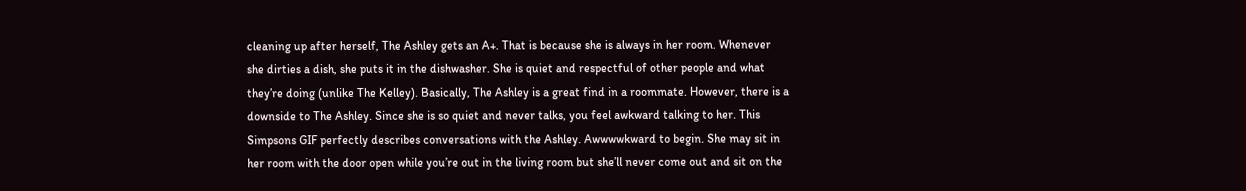cleaning up after herself, The Ashley gets an A+. That is because she is always in her room. Whenever she dirties a dish, she puts it in the dishwasher. She is quiet and respectful of other people and what they’re doing (unlike The Kelley). Basically, The Ashley is a great find in a roommate. However, there is a downside to The Ashley. Since she is so quiet and never talks, you feel awkward talking to her. This Simpsons GIF perfectly describes conversations with the Ashley. Awwwwkward to begin. She may sit in her room with the door open while you’re out in the living room but she’ll never come out and sit on the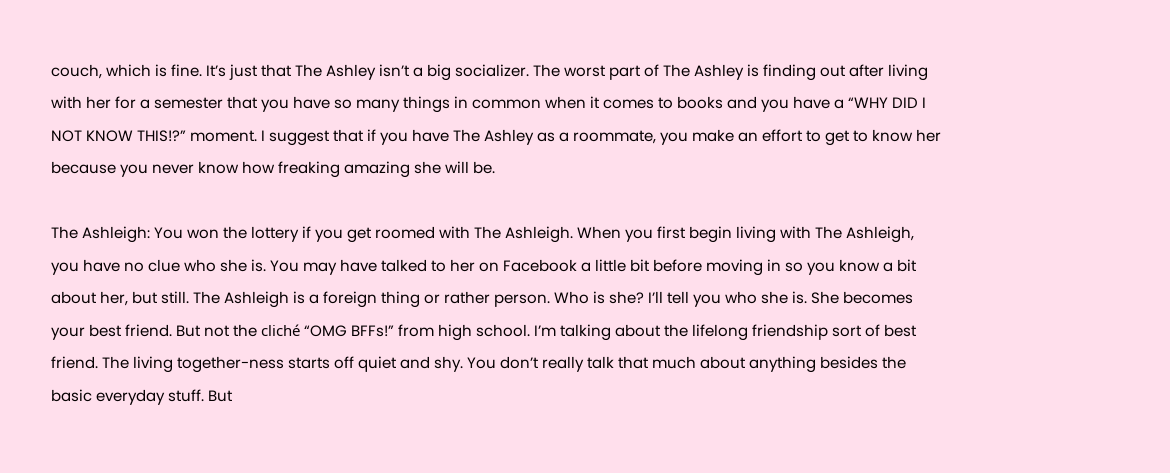couch, which is fine. It’s just that The Ashley isn’t a big socializer. The worst part of The Ashley is finding out after living with her for a semester that you have so many things in common when it comes to books and you have a “WHY DID I NOT KNOW THIS!?” moment. I suggest that if you have The Ashley as a roommate, you make an effort to get to know her because you never know how freaking amazing she will be.

The Ashleigh: You won the lottery if you get roomed with The Ashleigh. When you first begin living with The Ashleigh, you have no clue who she is. You may have talked to her on Facebook a little bit before moving in so you know a bit about her, but still. The Ashleigh is a foreign thing or rather person. Who is she? I’ll tell you who she is. She becomes your best friend. But not the cliché “OMG BFFs!” from high school. I’m talking about the lifelong friendship sort of best friend. The living together-ness starts off quiet and shy. You don’t really talk that much about anything besides the basic everyday stuff. But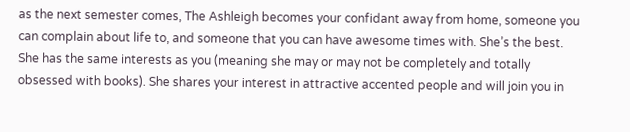as the next semester comes, The Ashleigh becomes your confidant away from home, someone you can complain about life to, and someone that you can have awesome times with. She’s the best. She has the same interests as you (meaning she may or may not be completely and totally obsessed with books). She shares your interest in attractive accented people and will join you in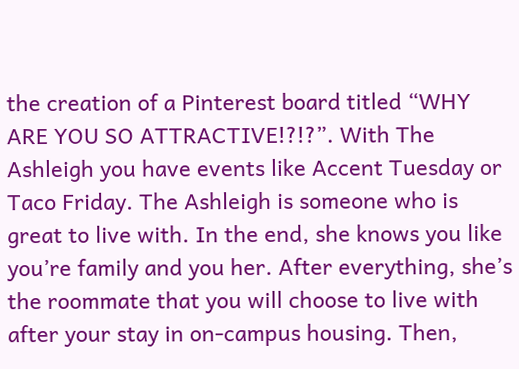the creation of a Pinterest board titled “WHY ARE YOU SO ATTRACTIVE!?!?”. With The Ashleigh you have events like Accent Tuesday or Taco Friday. The Ashleigh is someone who is great to live with. In the end, she knows you like you’re family and you her. After everything, she’s the roommate that you will choose to live with after your stay in on-campus housing. Then,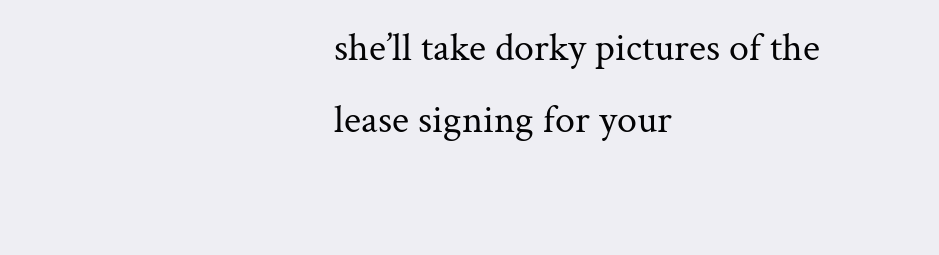she’ll take dorky pictures of the lease signing for your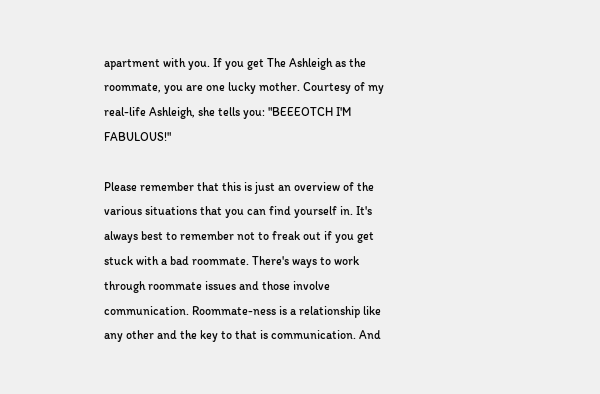apartment with you. If you get The Ashleigh as the roommate, you are one lucky mother. Courtesy of my real-life Ashleigh, she tells you: "BEEEOTCH I'M FABULOUS!"

Please remember that this is just an overview of the various situations that you can find yourself in. It's always best to remember not to freak out if you get stuck with a bad roommate. There's ways to work through roommate issues and those involve communication. Roommate-ness is a relationship like any other and the key to that is communication. And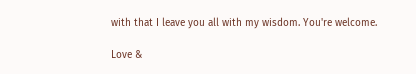with that I leave you all with my wisdom. You're welcome.

Love &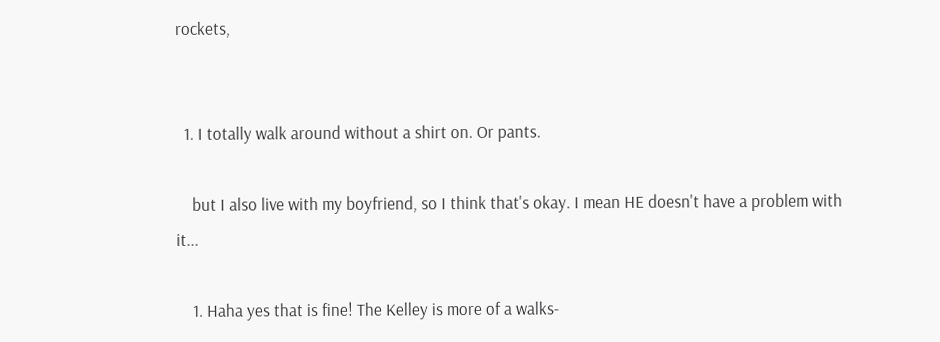rockets,


  1. I totally walk around without a shirt on. Or pants.

    but I also live with my boyfriend, so I think that's okay. I mean HE doesn't have a problem with it...

    1. Haha yes that is fine! The Kelley is more of a walks-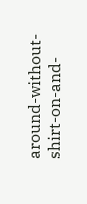around-without-shirt-on-and-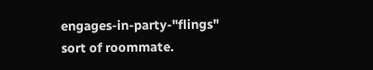engages-in-party-"flings" sort of roommate.